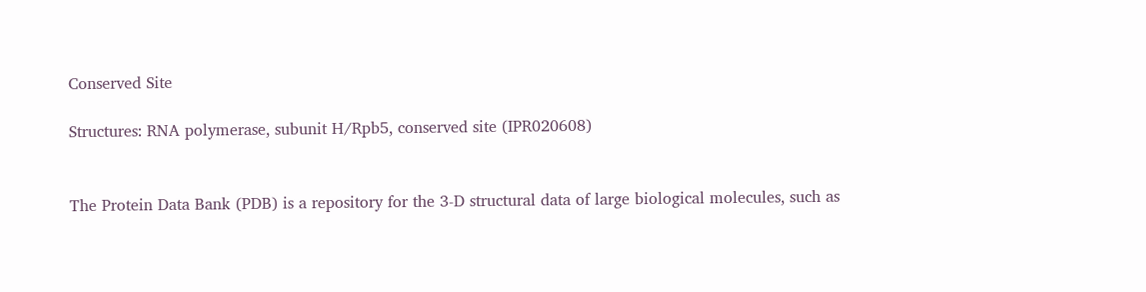Conserved Site

Structures: RNA polymerase, subunit H/Rpb5, conserved site (IPR020608)


The Protein Data Bank (PDB) is a repository for the 3-D structural data of large biological molecules, such as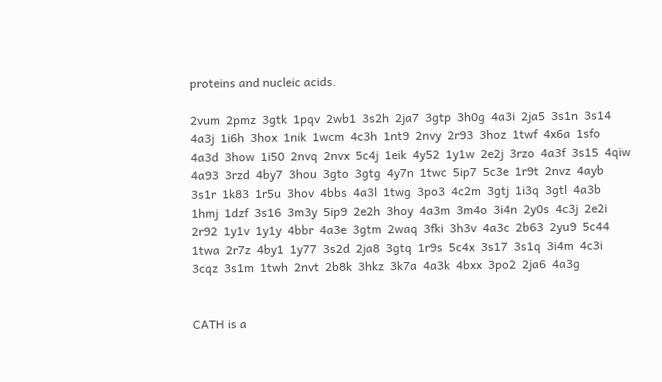proteins and nucleic acids.

2vum  2pmz  3gtk  1pqv  2wb1  3s2h  2ja7  3gtp  3h0g  4a3i  2ja5  3s1n  3s14  4a3j  1i6h  3hox  1nik  1wcm  4c3h  1nt9  2nvy  2r93  3hoz  1twf  4x6a  1sfo  4a3d  3how  1i50  2nvq  2nvx  5c4j  1eik  4y52  1y1w  2e2j  3rzo  4a3f  3s15  4qiw  4a93  3rzd  4by7  3hou  3gto  3gtg  4y7n  1twc  5ip7  5c3e  1r9t  2nvz  4ayb  3s1r  1k83  1r5u  3hov  4bbs  4a3l  1twg  3po3  4c2m  3gtj  1i3q  3gtl  4a3b  1hmj  1dzf  3s16  3m3y  5ip9  2e2h  3hoy  4a3m  3m4o  3i4n  2y0s  4c3j  2e2i  2r92  1y1v  1y1y  4bbr  4a3e  3gtm  2waq  3fki  3h3v  4a3c  2b63  2yu9  5c44  1twa  2r7z  4by1  1y77  3s2d  2ja8  3gtq  1r9s  5c4x  3s17  3s1q  3i4m  4c3i  3cqz  3s1m  1twh  2nvt  2b8k  3hkz  3k7a  4a3k  4bxx  3po2  2ja6  4a3g


CATH is a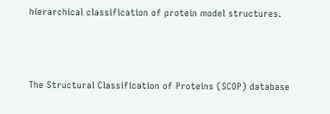hierarchical classification of protein model structures.



The Structural Classification of Proteins (SCOP) database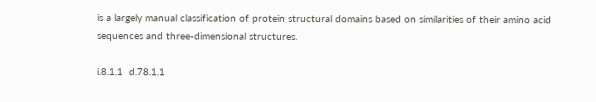is a largely manual classification of protein structural domains based on similarities of their amino acid sequences and three-dimensional structures.

i.8.1.1  d.78.1.1